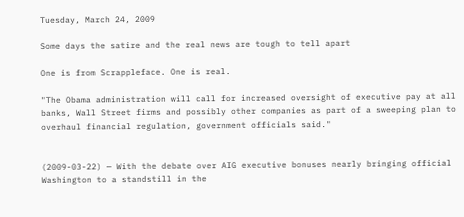Tuesday, March 24, 2009

Some days the satire and the real news are tough to tell apart

One is from Scrappleface. One is real.

"The Obama administration will call for increased oversight of executive pay at all banks, Wall Street firms and possibly other companies as part of a sweeping plan to overhaul financial regulation, government officials said."


(2009-03-22) — With the debate over AIG executive bonuses nearly bringing official Washington to a standstill in the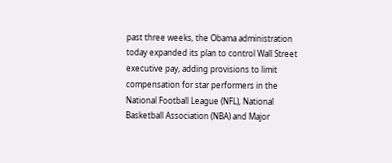past three weeks, the Obama administration today expanded its plan to control Wall Street executive pay, adding provisions to limit compensation for star performers in the National Football League (NFL), National Basketball Association (NBA) and Major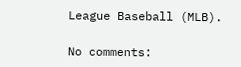League Baseball (MLB).

No comments: